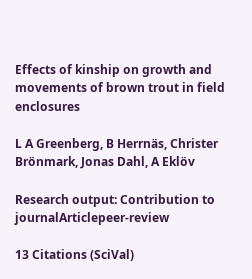Effects of kinship on growth and movements of brown trout in field enclosures

L A Greenberg, B Herrnäs, Christer Brönmark, Jonas Dahl, A Eklöv

Research output: Contribution to journalArticlepeer-review

13 Citations (SciVal)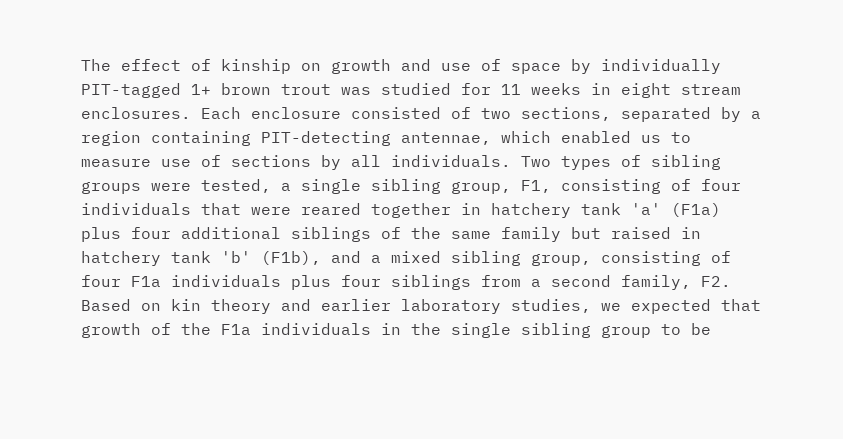The effect of kinship on growth and use of space by individually PIT-tagged 1+ brown trout was studied for 11 weeks in eight stream enclosures. Each enclosure consisted of two sections, separated by a region containing PIT-detecting antennae, which enabled us to measure use of sections by all individuals. Two types of sibling groups were tested, a single sibling group, F1, consisting of four individuals that were reared together in hatchery tank 'a' (F1a) plus four additional siblings of the same family but raised in hatchery tank 'b' (F1b), and a mixed sibling group, consisting of four F1a individuals plus four siblings from a second family, F2. Based on kin theory and earlier laboratory studies, we expected that growth of the F1a individuals in the single sibling group to be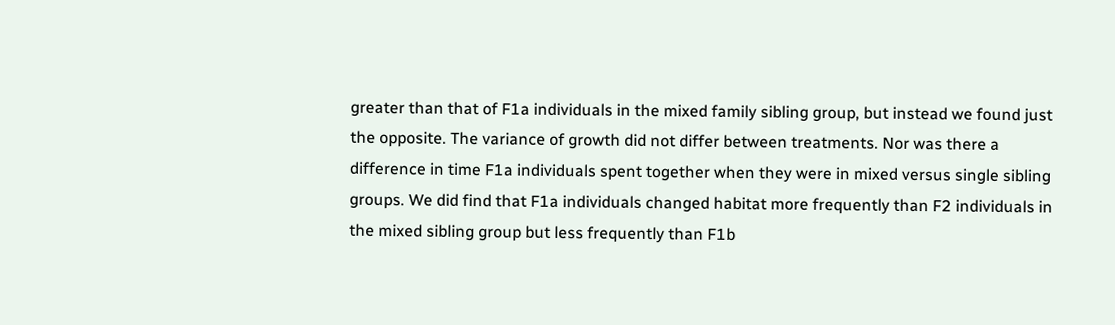greater than that of F1a individuals in the mixed family sibling group, but instead we found just the opposite. The variance of growth did not differ between treatments. Nor was there a difference in time F1a individuals spent together when they were in mixed versus single sibling groups. We did find that F1a individuals changed habitat more frequently than F2 individuals in the mixed sibling group but less frequently than F1b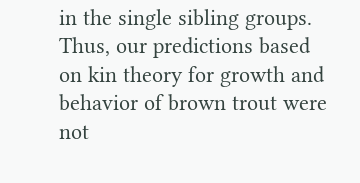in the single sibling groups. Thus, our predictions based on kin theory for growth and behavior of brown trout were not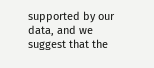supported by our data, and we suggest that the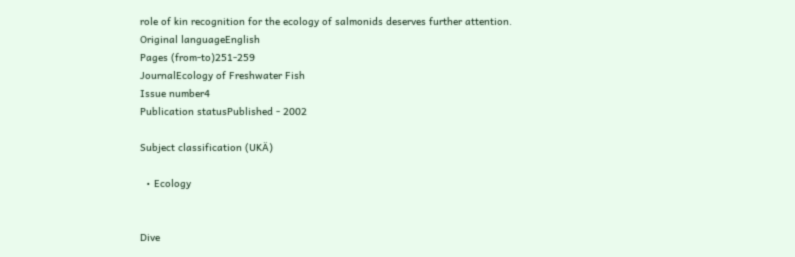role of kin recognition for the ecology of salmonids deserves further attention.
Original languageEnglish
Pages (from-to)251-259
JournalEcology of Freshwater Fish
Issue number4
Publication statusPublished - 2002

Subject classification (UKÄ)

  • Ecology


Dive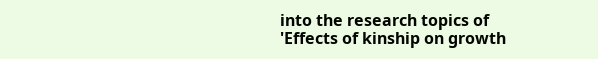into the research topics of 'Effects of kinship on growth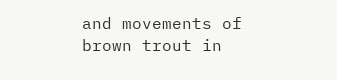and movements of brown trout in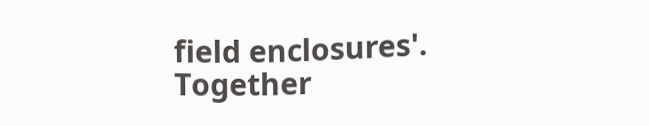field enclosures'. Together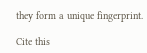they form a unique fingerprint.

Cite this